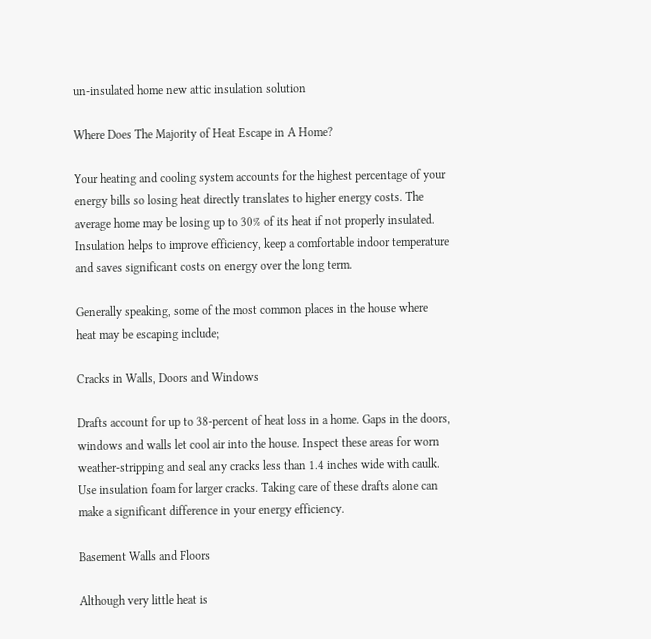un-insulated home new attic insulation solution

Where Does The Majority of Heat Escape in A Home?

Your heating and cooling system accounts for the highest percentage of your energy bills so losing heat directly translates to higher energy costs. The average home may be losing up to 30% of its heat if not properly insulated. Insulation helps to improve efficiency, keep a comfortable indoor temperature and saves significant costs on energy over the long term.

Generally speaking, some of the most common places in the house where heat may be escaping include;

Cracks in Walls, Doors and Windows

Drafts account for up to 38-percent of heat loss in a home. Gaps in the doors, windows and walls let cool air into the house. Inspect these areas for worn weather-stripping and seal any cracks less than 1.4 inches wide with caulk. Use insulation foam for larger cracks. Taking care of these drafts alone can make a significant difference in your energy efficiency.

Basement Walls and Floors

Although very little heat is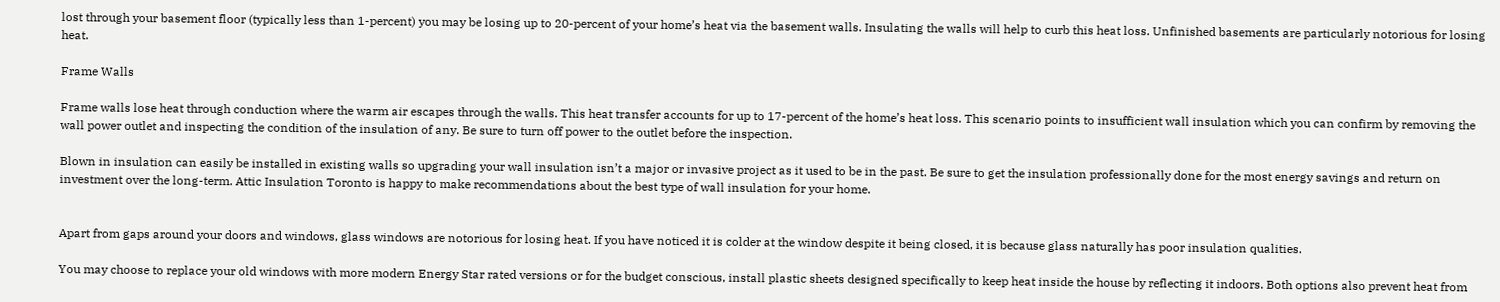lost through your basement floor (typically less than 1-percent) you may be losing up to 20-percent of your home’s heat via the basement walls. Insulating the walls will help to curb this heat loss. Unfinished basements are particularly notorious for losing heat.

Frame Walls

Frame walls lose heat through conduction where the warm air escapes through the walls. This heat transfer accounts for up to 17-percent of the home’s heat loss. This scenario points to insufficient wall insulation which you can confirm by removing the wall power outlet and inspecting the condition of the insulation of any. Be sure to turn off power to the outlet before the inspection.

Blown in insulation can easily be installed in existing walls so upgrading your wall insulation isn’t a major or invasive project as it used to be in the past. Be sure to get the insulation professionally done for the most energy savings and return on investment over the long-term. Attic Insulation Toronto is happy to make recommendations about the best type of wall insulation for your home.


Apart from gaps around your doors and windows, glass windows are notorious for losing heat. If you have noticed it is colder at the window despite it being closed, it is because glass naturally has poor insulation qualities.

You may choose to replace your old windows with more modern Energy Star rated versions or for the budget conscious, install plastic sheets designed specifically to keep heat inside the house by reflecting it indoors. Both options also prevent heat from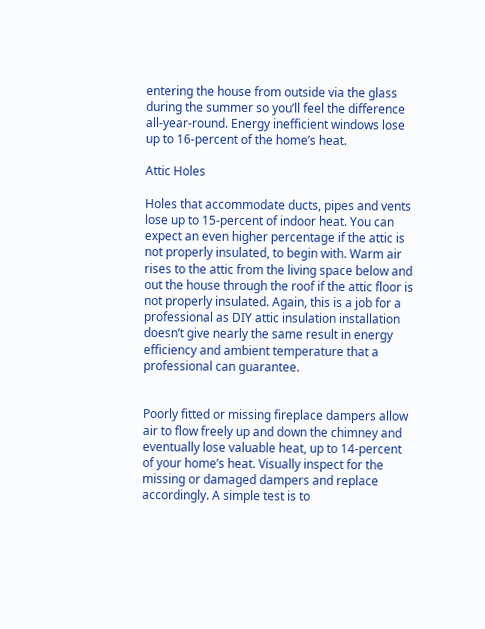entering the house from outside via the glass during the summer so you’ll feel the difference all-year-round. Energy inefficient windows lose up to 16-percent of the home’s heat.

Attic Holes

Holes that accommodate ducts, pipes and vents lose up to 15-percent of indoor heat. You can expect an even higher percentage if the attic is not properly insulated, to begin with. Warm air rises to the attic from the living space below and out the house through the roof if the attic floor is not properly insulated. Again, this is a job for a professional as DIY attic insulation installation doesn’t give nearly the same result in energy efficiency and ambient temperature that a professional can guarantee.


Poorly fitted or missing fireplace dampers allow air to flow freely up and down the chimney and eventually lose valuable heat, up to 14-percent of your home’s heat. Visually inspect for the missing or damaged dampers and replace accordingly. A simple test is to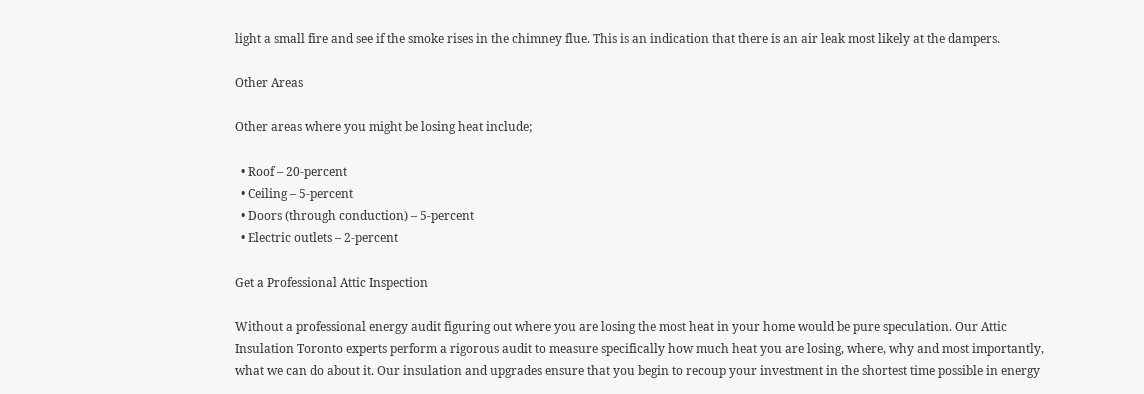light a small fire and see if the smoke rises in the chimney flue. This is an indication that there is an air leak most likely at the dampers.

Other Areas

Other areas where you might be losing heat include;

  • Roof – 20-percent
  • Ceiling – 5-percent
  • Doors (through conduction) – 5-percent
  • Electric outlets – 2-percent

Get a Professional Attic Inspection

Without a professional energy audit figuring out where you are losing the most heat in your home would be pure speculation. Our Attic Insulation Toronto experts perform a rigorous audit to measure specifically how much heat you are losing, where, why and most importantly, what we can do about it. Our insulation and upgrades ensure that you begin to recoup your investment in the shortest time possible in energy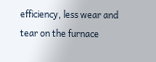efficiency, less wear and tear on the furnace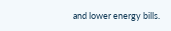and lower energy bills.